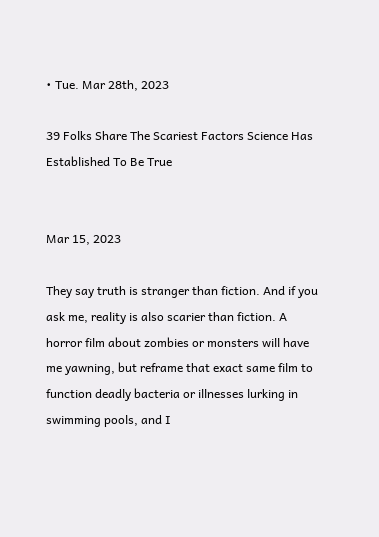• Tue. Mar 28th, 2023

39 Folks Share The Scariest Factors Science Has Established To Be True


Mar 15, 2023

They say truth is stranger than fiction. And if you ask me, reality is also scarier than fiction. A horror film about zombies or monsters will have me yawning, but reframe that exact same film to function deadly bacteria or illnesses lurking in swimming pools, and I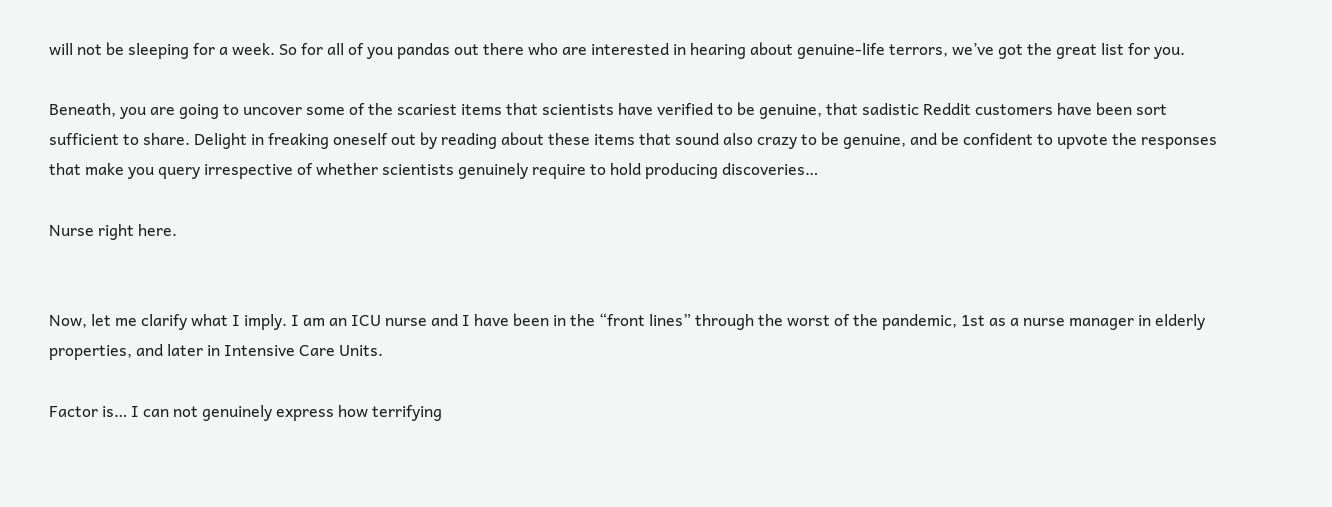will not be sleeping for a week. So for all of you pandas out there who are interested in hearing about genuine-life terrors, we’ve got the great list for you.

Beneath, you are going to uncover some of the scariest items that scientists have verified to be genuine, that sadistic Reddit customers have been sort sufficient to share. Delight in freaking oneself out by reading about these items that sound also crazy to be genuine, and be confident to upvote the responses that make you query irrespective of whether scientists genuinely require to hold producing discoveries…

Nurse right here.


Now, let me clarify what I imply. I am an ICU nurse and I have been in the “front lines” through the worst of the pandemic, 1st as a nurse manager in elderly properties, and later in Intensive Care Units.

Factor is… I can not genuinely express how terrifying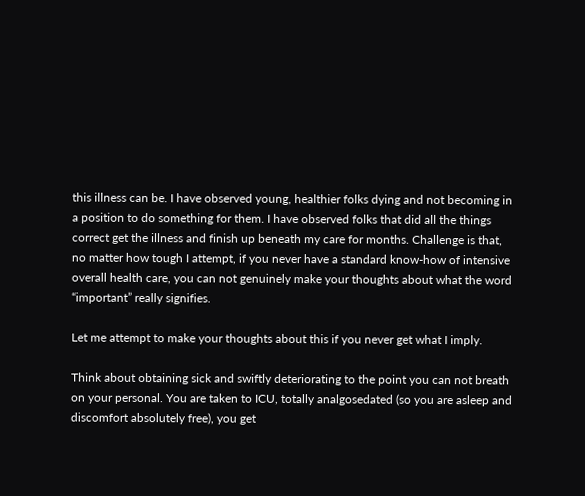this illness can be. I have observed young, healthier folks dying and not becoming in a position to do something for them. I have observed folks that did all the things correct get the illness and finish up beneath my care for months. Challenge is that, no matter how tough I attempt, if you never have a standard know-how of intensive overall health care, you can not genuinely make your thoughts about what the word “important” really signifies.

Let me attempt to make your thoughts about this if you never get what I imply.

Think about obtaining sick and swiftly deteriorating to the point you can not breath on your personal. You are taken to ICU, totally analgosedated (so you are asleep and discomfort absolutely free), you get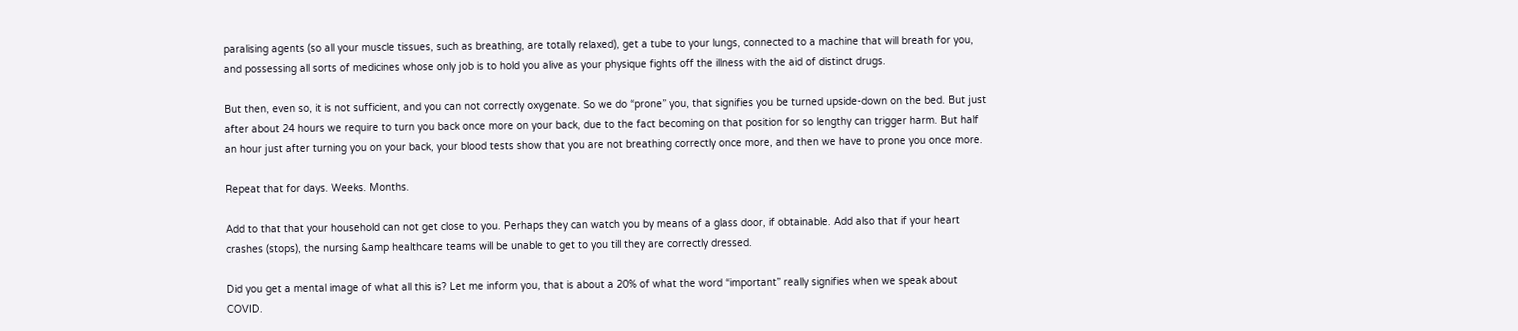paralising agents (so all your muscle tissues, such as breathing, are totally relaxed), get a tube to your lungs, connected to a machine that will breath for you, and possessing all sorts of medicines whose only job is to hold you alive as your physique fights off the illness with the aid of distinct drugs.

But then, even so, it is not sufficient, and you can not correctly oxygenate. So we do “prone” you, that signifies you be turned upside-down on the bed. But just after about 24 hours we require to turn you back once more on your back, due to the fact becoming on that position for so lengthy can trigger harm. But half an hour just after turning you on your back, your blood tests show that you are not breathing correctly once more, and then we have to prone you once more.

Repeat that for days. Weeks. Months.

Add to that that your household can not get close to you. Perhaps they can watch you by means of a glass door, if obtainable. Add also that if your heart crashes (stops), the nursing &amp healthcare teams will be unable to get to you till they are correctly dressed.

Did you get a mental image of what all this is? Let me inform you, that is about a 20% of what the word “important” really signifies when we speak about COVID.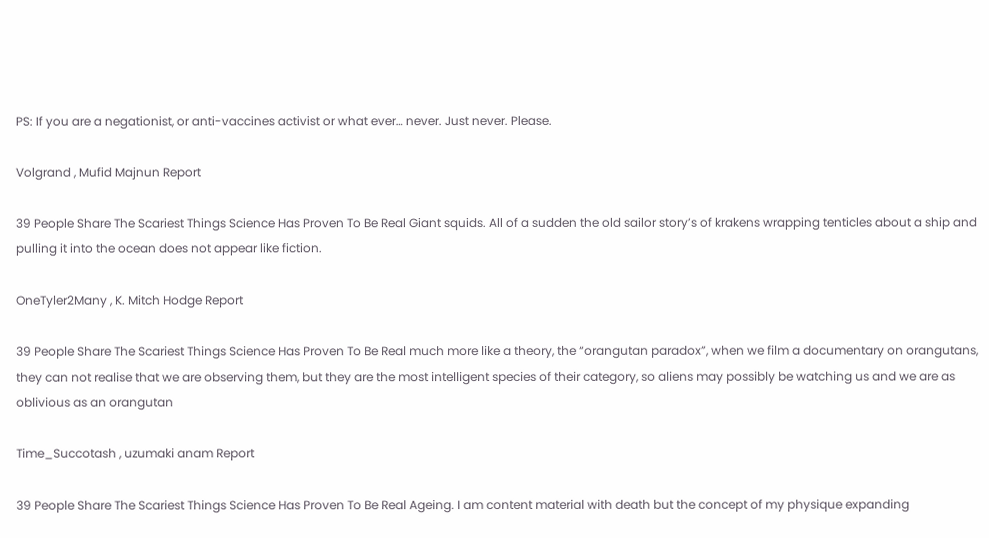PS: If you are a negationist, or anti-vaccines activist or what ever… never. Just never. Please.

Volgrand , Mufid Majnun Report

39 People Share The Scariest Things Science Has Proven To Be Real Giant squids. All of a sudden the old sailor story’s of krakens wrapping tenticles about a ship and pulling it into the ocean does not appear like fiction.

OneTyler2Many , K. Mitch Hodge Report

39 People Share The Scariest Things Science Has Proven To Be Real much more like a theory, the “orangutan paradox”, when we film a documentary on orangutans, they can not realise that we are observing them, but they are the most intelligent species of their category, so aliens may possibly be watching us and we are as oblivious as an orangutan

Time_Succotash , uzumaki anam Report

39 People Share The Scariest Things Science Has Proven To Be Real Ageing. I am content material with death but the concept of my physique expanding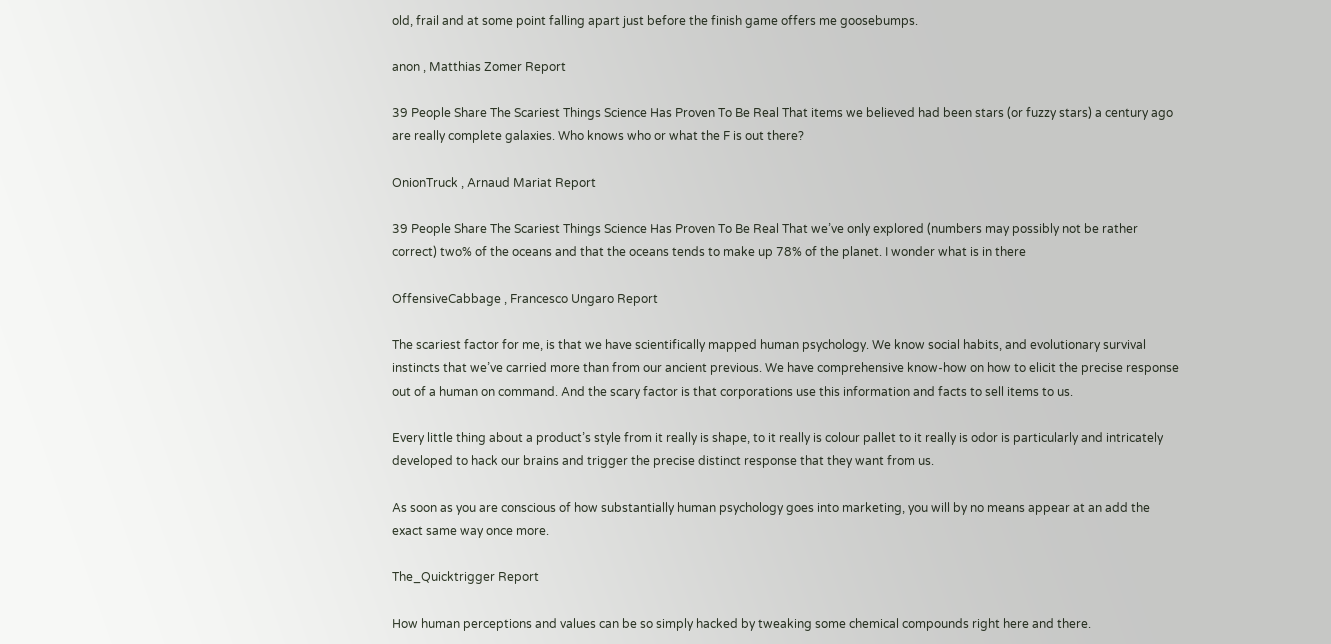old, frail and at some point falling apart just before the finish game offers me goosebumps.

anon , Matthias Zomer Report

39 People Share The Scariest Things Science Has Proven To Be Real That items we believed had been stars (or fuzzy stars) a century ago are really complete galaxies. Who knows who or what the F is out there?

OnionTruck , Arnaud Mariat Report

39 People Share The Scariest Things Science Has Proven To Be Real That we’ve only explored (numbers may possibly not be rather correct) two% of the oceans and that the oceans tends to make up 78% of the planet. I wonder what is in there

OffensiveCabbage , Francesco Ungaro Report

The scariest factor for me, is that we have scientifically mapped human psychology. We know social habits, and evolutionary survival instincts that we’ve carried more than from our ancient previous. We have comprehensive know-how on how to elicit the precise response out of a human on command. And the scary factor is that corporations use this information and facts to sell items to us.

Every little thing about a product’s style from it really is shape, to it really is colour pallet to it really is odor is particularly and intricately developed to hack our brains and trigger the precise distinct response that they want from us.

As soon as you are conscious of how substantially human psychology goes into marketing, you will by no means appear at an add the exact same way once more.

The_Quicktrigger Report

How human perceptions and values can be so simply hacked by tweaking some chemical compounds right here and there.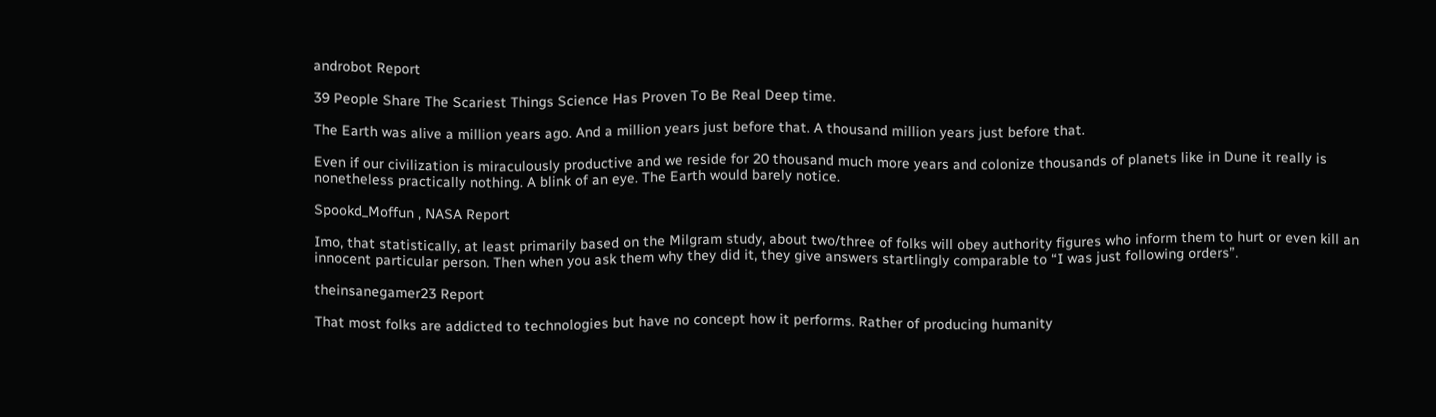androbot Report

39 People Share The Scariest Things Science Has Proven To Be Real Deep time.

The Earth was alive a million years ago. And a million years just before that. A thousand million years just before that.

Even if our civilization is miraculously productive and we reside for 20 thousand much more years and colonize thousands of planets like in Dune it really is nonetheless practically nothing. A blink of an eye. The Earth would barely notice.

Spookd_Moffun , NASA Report

Imo, that statistically, at least primarily based on the Milgram study, about two/three of folks will obey authority figures who inform them to hurt or even kill an innocent particular person. Then when you ask them why they did it, they give answers startlingly comparable to “I was just following orders”.

theinsanegamer23 Report

That most folks are addicted to technologies but have no concept how it performs. Rather of producing humanity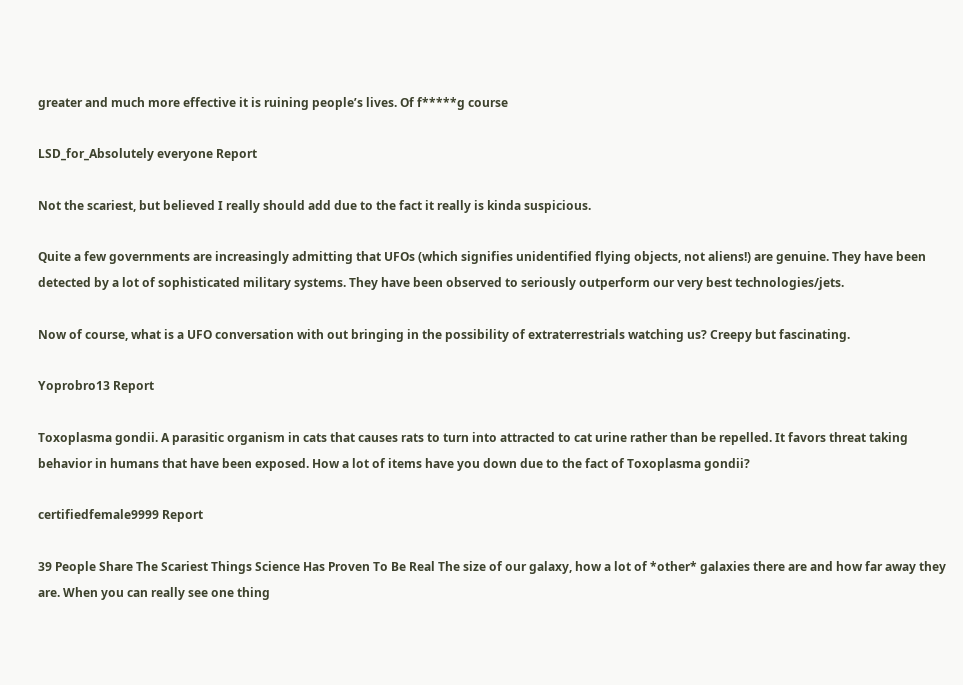greater and much more effective it is ruining people’s lives. Of f*****g course

LSD_for_Absolutely everyone Report

Not the scariest, but believed I really should add due to the fact it really is kinda suspicious.

Quite a few governments are increasingly admitting that UFOs (which signifies unidentified flying objects, not aliens!) are genuine. They have been detected by a lot of sophisticated military systems. They have been observed to seriously outperform our very best technologies/jets.

Now of course, what is a UFO conversation with out bringing in the possibility of extraterrestrials watching us? Creepy but fascinating.

Yoprobro13 Report

Toxoplasma gondii. A parasitic organism in cats that causes rats to turn into attracted to cat urine rather than be repelled. It favors threat taking behavior in humans that have been exposed. How a lot of items have you down due to the fact of Toxoplasma gondii?

certifiedfemale9999 Report

39 People Share The Scariest Things Science Has Proven To Be Real The size of our galaxy, how a lot of *other* galaxies there are and how far away they are. When you can really see one thing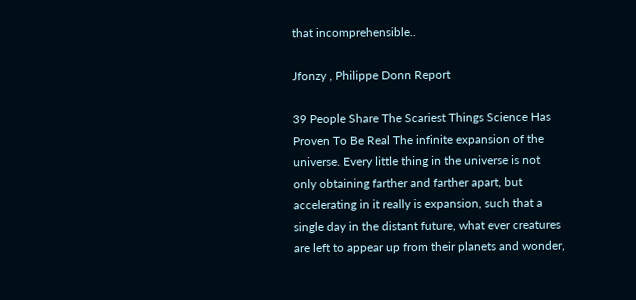that incomprehensible..

Jfonzy , Philippe Donn Report

39 People Share The Scariest Things Science Has Proven To Be Real The infinite expansion of the universe. Every little thing in the universe is not only obtaining farther and farther apart, but accelerating in it really is expansion, such that a single day in the distant future, what ever creatures are left to appear up from their planets and wonder,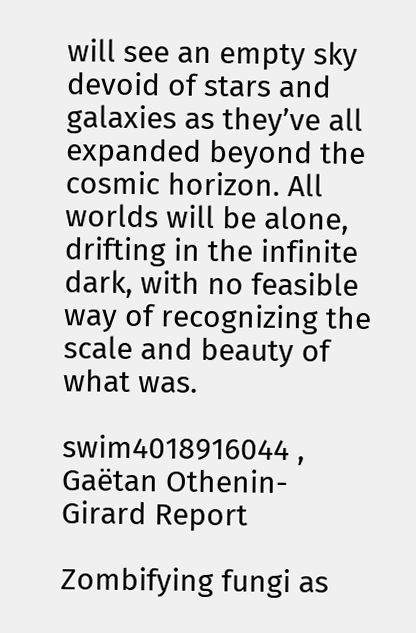will see an empty sky devoid of stars and galaxies as they’ve all expanded beyond the cosmic horizon. All worlds will be alone, drifting in the infinite dark, with no feasible way of recognizing the scale and beauty of what was.

swim4018916044 , Gaëtan Othenin-Girard Report

Zombifying fungi as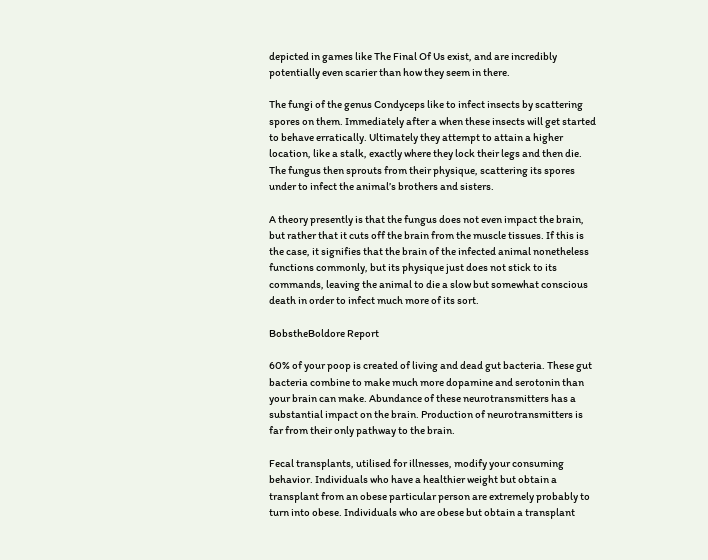depicted in games like The Final Of Us exist, and are incredibly potentially even scarier than how they seem in there.

The fungi of the genus Condyceps like to infect insects by scattering spores on them. Immediately after a when these insects will get started to behave erratically. Ultimately they attempt to attain a higher location, like a stalk, exactly where they lock their legs and then die. The fungus then sprouts from their physique, scattering its spores under to infect the animal’s brothers and sisters.

A theory presently is that the fungus does not even impact the brain, but rather that it cuts off the brain from the muscle tissues. If this is the case, it signifies that the brain of the infected animal nonetheless functions commonly, but its physique just does not stick to its commands, leaving the animal to die a slow but somewhat conscious death in order to infect much more of its sort.

BobstheBoldore Report

60% of your poop is created of living and dead gut bacteria. These gut bacteria combine to make much more dopamine and serotonin than your brain can make. Abundance of these neurotransmitters has a substantial impact on the brain. Production of neurotransmitters is far from their only pathway to the brain.

Fecal transplants, utilised for illnesses, modify your consuming behavior. Individuals who have a healthier weight but obtain a transplant from an obese particular person are extremely probably to turn into obese. Individuals who are obese but obtain a transplant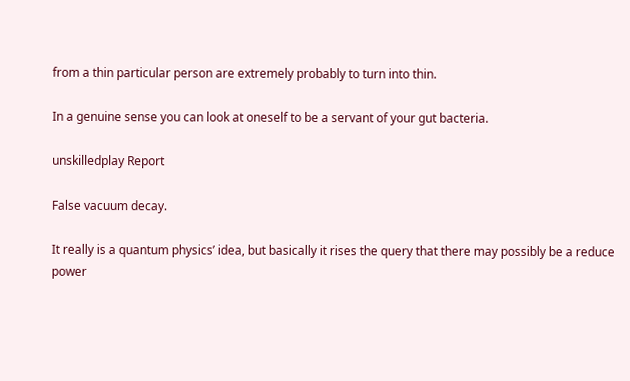from a thin particular person are extremely probably to turn into thin.

In a genuine sense you can look at oneself to be a servant of your gut bacteria.

unskilledplay Report

False vacuum decay.

It really is a quantum physics’ idea, but basically it rises the query that there may possibly be a reduce power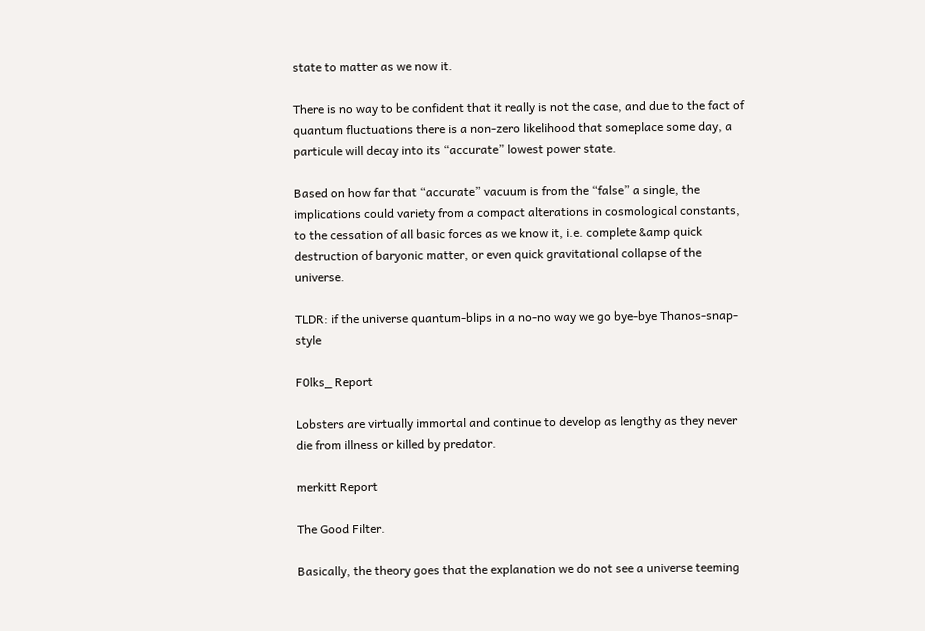state to matter as we now it.

There is no way to be confident that it really is not the case, and due to the fact of quantum fluctuations there is a non-zero likelihood that someplace some day, a particule will decay into its “accurate” lowest power state.

Based on how far that “accurate” vacuum is from the “false” a single, the implications could variety from a compact alterations in cosmological constants, to the cessation of all basic forces as we know it, i.e. complete &amp quick destruction of baryonic matter, or even quick gravitational collapse of the universe.

TLDR: if the universe quantum-blips in a no-no way we go bye-bye Thanos-snap-style

F0lks_ Report

Lobsters are virtually immortal and continue to develop as lengthy as they never die from illness or killed by predator.

merkitt Report

The Good Filter.

Basically, the theory goes that the explanation we do not see a universe teeming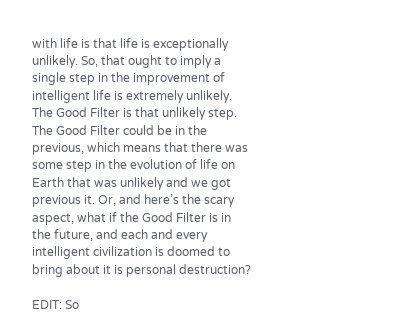with life is that life is exceptionally unlikely. So, that ought to imply a single step in the improvement of intelligent life is extremely unlikely. The Good Filter is that unlikely step. The Good Filter could be in the previous, which means that there was some step in the evolution of life on Earth that was unlikely and we got previous it. Or, and here’s the scary aspect, what if the Good Filter is in the future, and each and every intelligent civilization is doomed to bring about it is personal destruction?

EDIT: So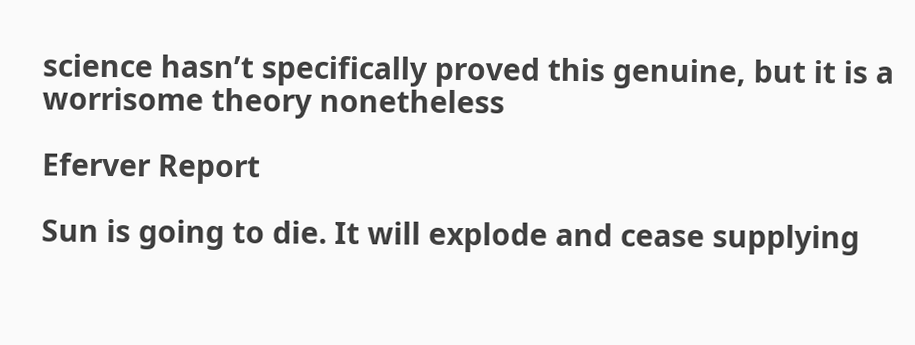science hasn’t specifically proved this genuine, but it is a worrisome theory nonetheless

Eferver Report

Sun is going to die. It will explode and cease supplying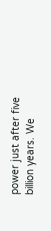power just after five billion years. We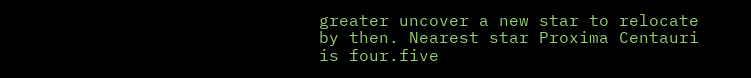greater uncover a new star to relocate by then. Nearest star Proxima Centauri is four.five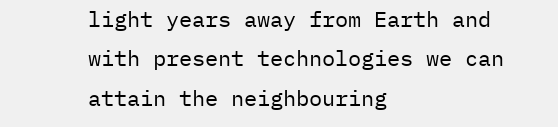light years away from Earth and with present technologies we can attain the neighbouring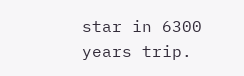star in 6300 years trip.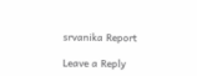srvanika Report

Leave a Reply